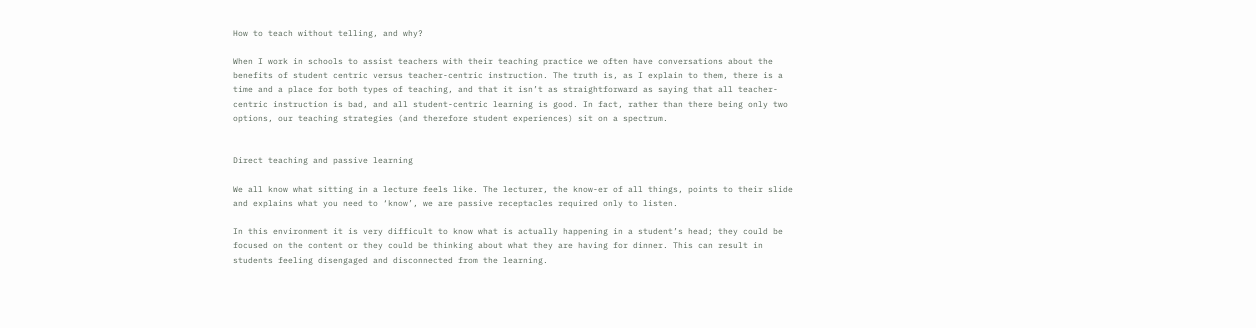How to teach without telling, and why?

When I work in schools to assist teachers with their teaching practice we often have conversations about the benefits of student centric versus teacher-centric instruction. The truth is, as I explain to them, there is a time and a place for both types of teaching, and that it isn’t as straightforward as saying that all teacher-centric instruction is bad, and all student-centric learning is good. In fact, rather than there being only two options, our teaching strategies (and therefore student experiences) sit on a spectrum.


Direct teaching and passive learning

We all know what sitting in a lecture feels like. The lecturer, the know-er of all things, points to their slide and explains what you need to ‘know’, we are passive receptacles required only to listen.

In this environment it is very difficult to know what is actually happening in a student’s head; they could be focused on the content or they could be thinking about what they are having for dinner. This can result in students feeling disengaged and disconnected from the learning.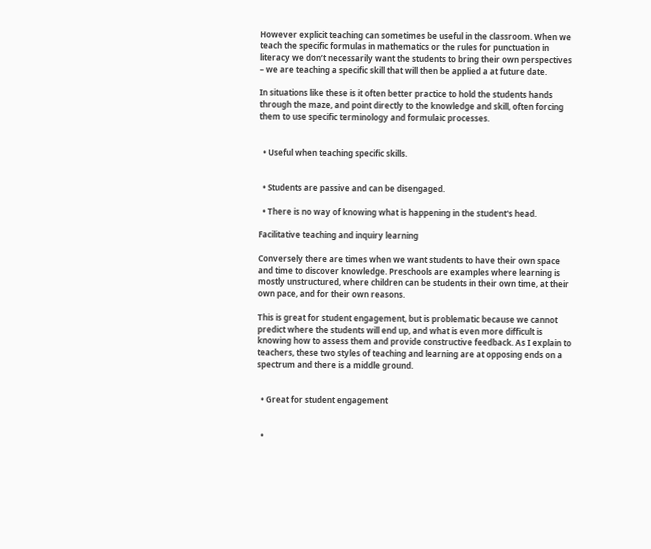However explicit teaching can sometimes be useful in the classroom. When we teach the specific formulas in mathematics or the rules for punctuation in literacy we don’t necessarily want the students to bring their own perspectives – we are teaching a specific skill that will then be applied a at future date.

In situations like these is it often better practice to hold the students hands through the maze, and point directly to the knowledge and skill, often forcing them to use specific terminology and formulaic processes.


  • Useful when teaching specific skills.


  • Students are passive and can be disengaged.

  • There is no way of knowing what is happening in the student's head.

Facilitative teaching and inquiry learning

Conversely there are times when we want students to have their own space and time to discover knowledge. Preschools are examples where learning is mostly unstructured, where children can be students in their own time, at their own pace, and for their own reasons.

This is great for student engagement, but is problematic because we cannot predict where the students will end up, and what is even more difficult is knowing how to assess them and provide constructive feedback. As I explain to teachers, these two styles of teaching and learning are at opposing ends on a spectrum and there is a middle ground.


  • Great for student engagement


  •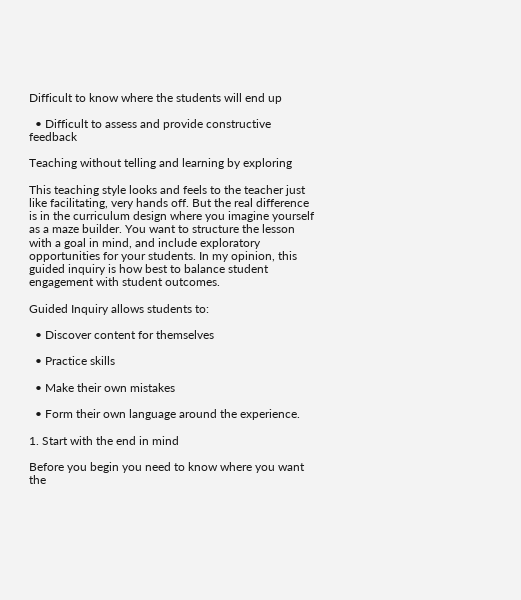Difficult to know where the students will end up

  • Difficult to assess and provide constructive feedback

Teaching without telling and learning by exploring

This teaching style looks and feels to the teacher just like facilitating, very hands off. But the real difference is in the curriculum design where you imagine yourself as a maze builder. You want to structure the lesson with a goal in mind, and include exploratory opportunities for your students. In my opinion, this guided inquiry is how best to balance student engagement with student outcomes.

Guided Inquiry allows students to:

  • Discover content for themselves

  • Practice skills

  • Make their own mistakes

  • Form their own language around the experience.

1. Start with the end in mind

Before you begin you need to know where you want the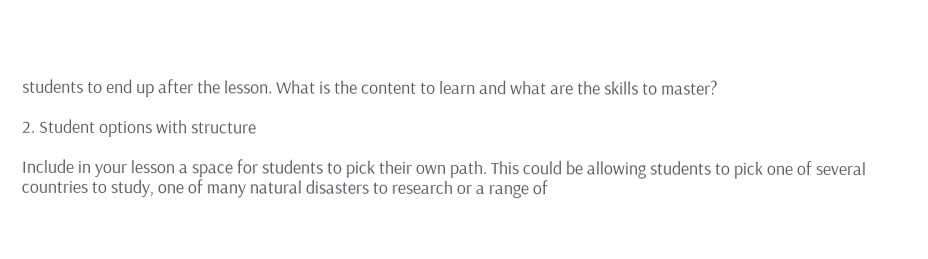students to end up after the lesson. What is the content to learn and what are the skills to master?

2. Student options with structure

Include in your lesson a space for students to pick their own path. This could be allowing students to pick one of several countries to study, one of many natural disasters to research or a range of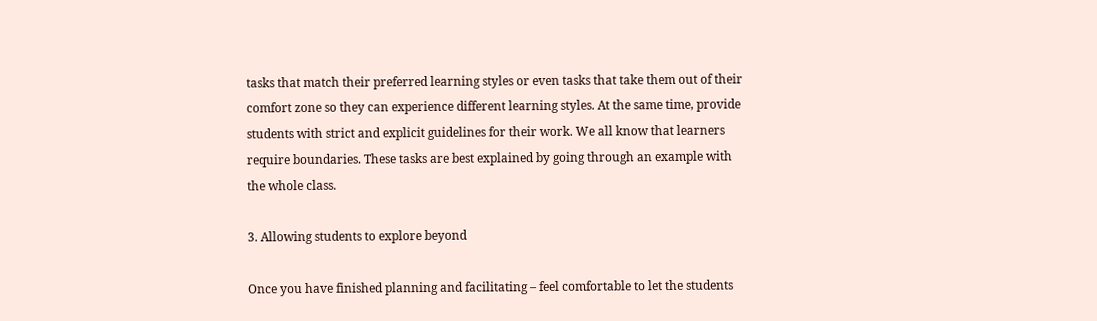tasks that match their preferred learning styles or even tasks that take them out of their comfort zone so they can experience different learning styles. At the same time, provide students with strict and explicit guidelines for their work. We all know that learners require boundaries. These tasks are best explained by going through an example with the whole class.

3. Allowing students to explore beyond

Once you have finished planning and facilitating – feel comfortable to let the students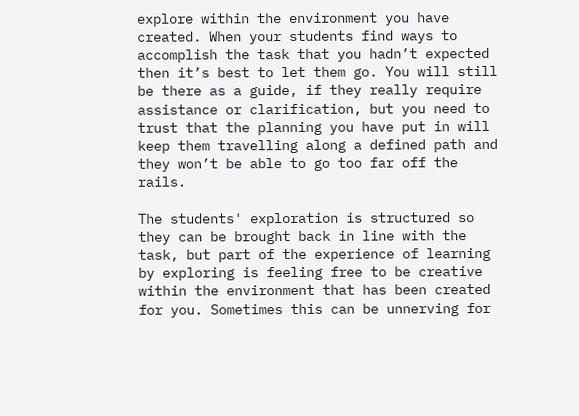explore within the environment you have created. When your students find ways to accomplish the task that you hadn’t expected then it’s best to let them go. You will still be there as a guide, if they really require assistance or clarification, but you need to trust that the planning you have put in will keep them travelling along a defined path and they won’t be able to go too far off the rails.

The students' exploration is structured so they can be brought back in line with the task, but part of the experience of learning by exploring is feeling free to be creative within the environment that has been created for you. Sometimes this can be unnerving for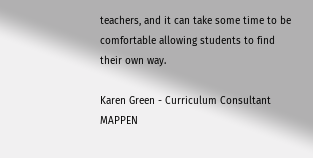teachers, and it can take some time to be comfortable allowing students to find their own way.

Karen Green - Curriculum Consultant MAPPEN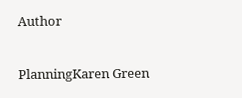Author

PlanningKaren Green